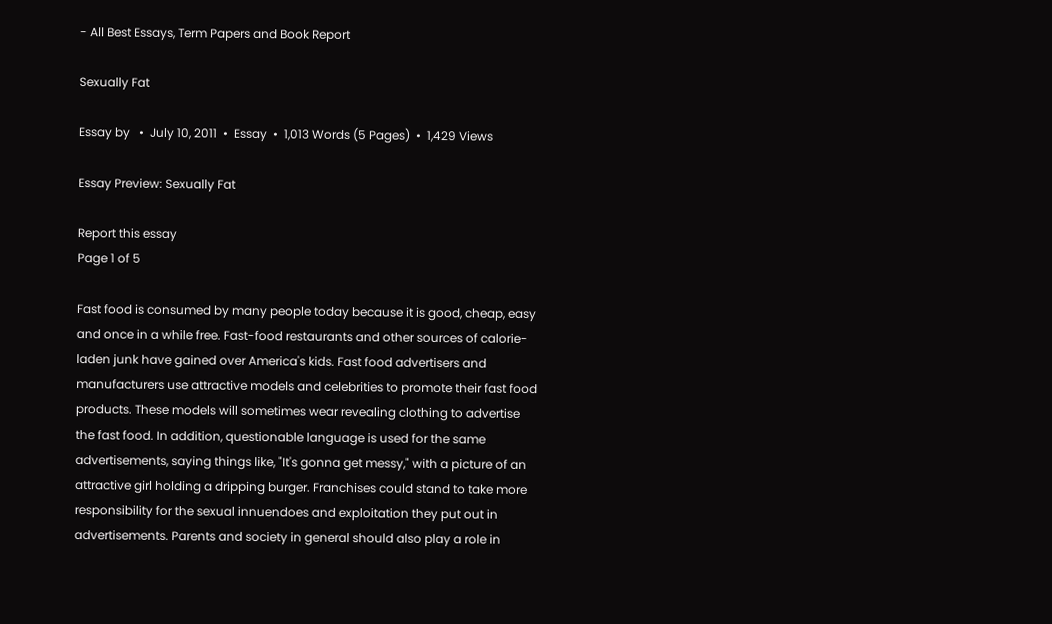- All Best Essays, Term Papers and Book Report

Sexually Fat

Essay by   •  July 10, 2011  •  Essay  •  1,013 Words (5 Pages)  •  1,429 Views

Essay Preview: Sexually Fat

Report this essay
Page 1 of 5

Fast food is consumed by many people today because it is good, cheap, easy and once in a while free. Fast-food restaurants and other sources of calorie-laden junk have gained over America's kids. Fast food advertisers and manufacturers use attractive models and celebrities to promote their fast food products. These models will sometimes wear revealing clothing to advertise the fast food. In addition, questionable language is used for the same advertisements, saying things like, "It's gonna get messy," with a picture of an attractive girl holding a dripping burger. Franchises could stand to take more responsibility for the sexual innuendoes and exploitation they put out in advertisements. Parents and society in general should also play a role in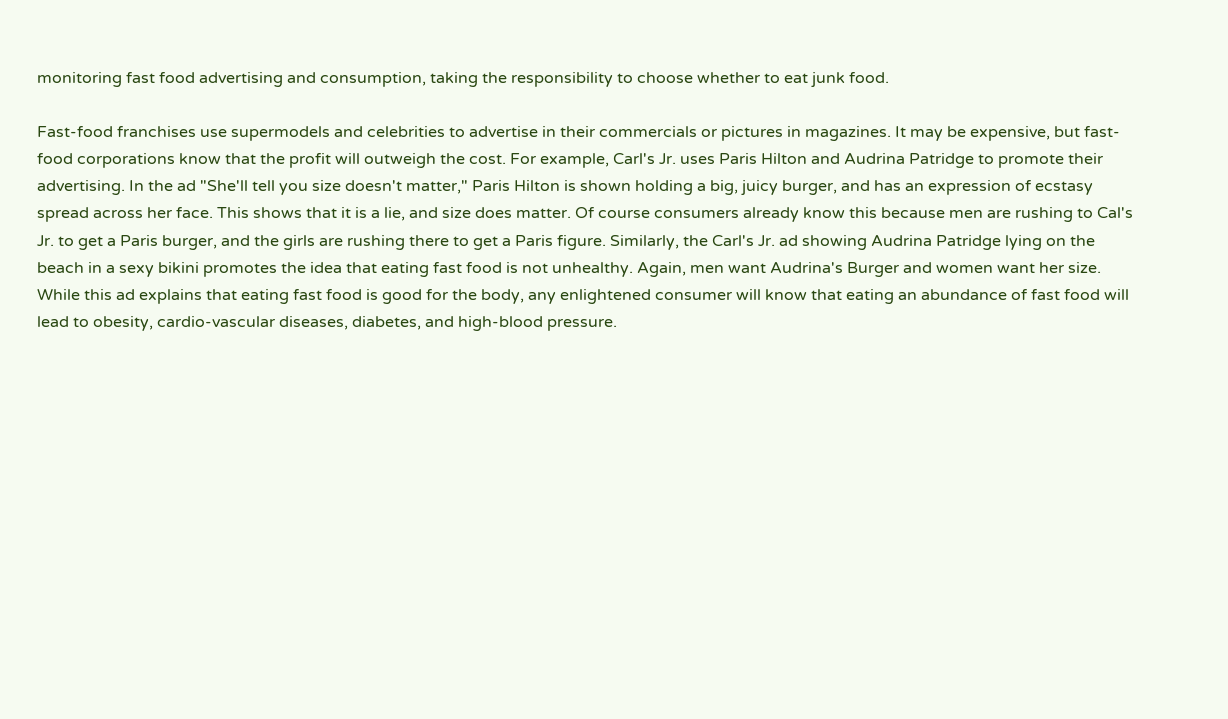monitoring fast food advertising and consumption, taking the responsibility to choose whether to eat junk food.

Fast-food franchises use supermodels and celebrities to advertise in their commercials or pictures in magazines. It may be expensive, but fast-food corporations know that the profit will outweigh the cost. For example, Carl's Jr. uses Paris Hilton and Audrina Patridge to promote their advertising. In the ad "She'll tell you size doesn't matter," Paris Hilton is shown holding a big, juicy burger, and has an expression of ecstasy spread across her face. This shows that it is a lie, and size does matter. Of course consumers already know this because men are rushing to Cal's Jr. to get a Paris burger, and the girls are rushing there to get a Paris figure. Similarly, the Carl's Jr. ad showing Audrina Patridge lying on the beach in a sexy bikini promotes the idea that eating fast food is not unhealthy. Again, men want Audrina's Burger and women want her size. While this ad explains that eating fast food is good for the body, any enlightened consumer will know that eating an abundance of fast food will lead to obesity, cardio-vascular diseases, diabetes, and high-blood pressure.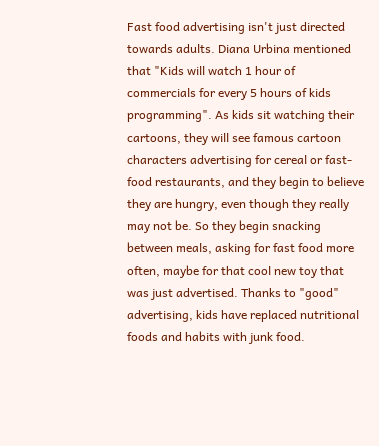Fast food advertising isn't just directed towards adults. Diana Urbina mentioned that "Kids will watch 1 hour of commercials for every 5 hours of kids programming". As kids sit watching their cartoons, they will see famous cartoon characters advertising for cereal or fast-food restaurants, and they begin to believe they are hungry, even though they really may not be. So they begin snacking between meals, asking for fast food more often, maybe for that cool new toy that was just advertised. Thanks to "good" advertising, kids have replaced nutritional foods and habits with junk food.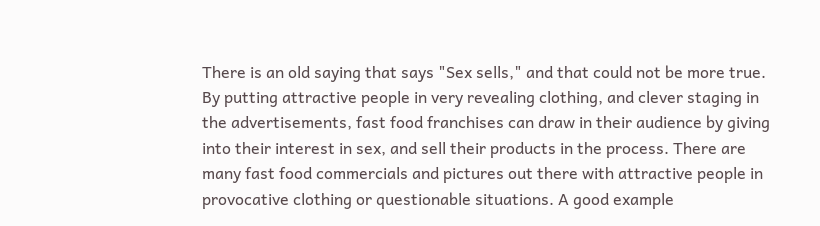There is an old saying that says "Sex sells," and that could not be more true. By putting attractive people in very revealing clothing, and clever staging in the advertisements, fast food franchises can draw in their audience by giving into their interest in sex, and sell their products in the process. There are many fast food commercials and pictures out there with attractive people in provocative clothing or questionable situations. A good example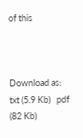of this



Download as:   txt (5.9 Kb)   pdf (82 Kb)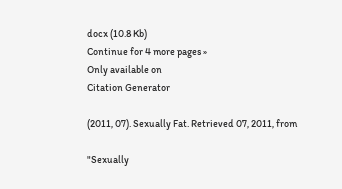docx (10.8 Kb)
Continue for 4 more pages »
Only available on
Citation Generator

(2011, 07). Sexually Fat. Retrieved 07, 2011, from

"Sexually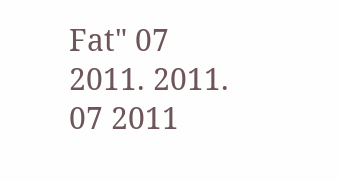Fat" 07 2011. 2011. 07 2011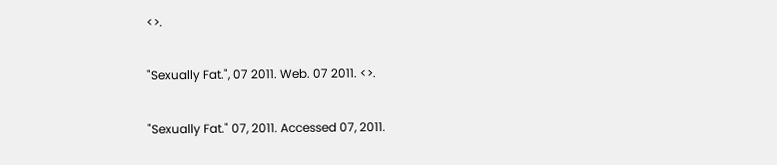<>.

"Sexually Fat.", 07 2011. Web. 07 2011. <>.

"Sexually Fat." 07, 2011. Accessed 07, 2011.